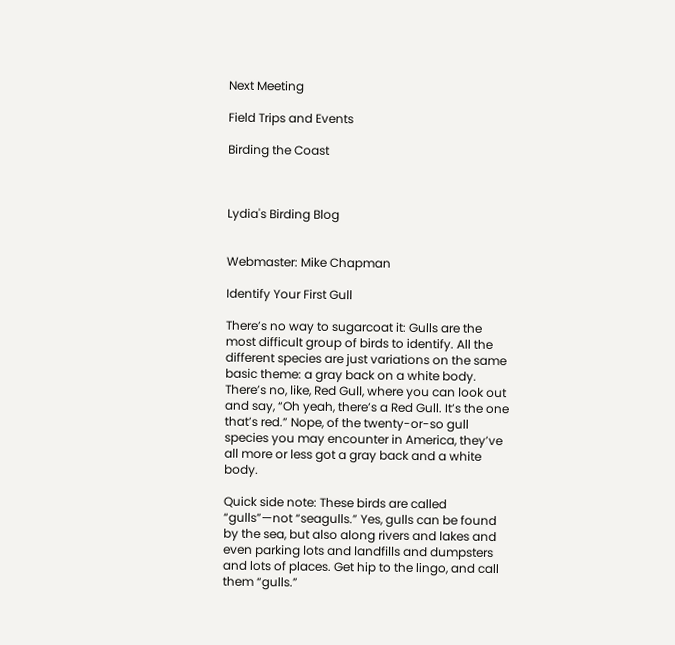Next Meeting

Field Trips and Events

Birding the Coast



Lydia's Birding Blog


Webmaster: Mike Chapman

Identify Your First Gull

There’s no way to sugarcoat it: Gulls are the most difficult group of birds to identify. All the different species are just variations on the same basic theme: a gray back on a white body. There’s no, like, Red Gull, where you can look out and say, “Oh yeah, there’s a Red Gull. It’s the one that’s red.” Nope, of the twenty-or-so gull species you may encounter in America, they’ve all more or less got a gray back and a white body.

Quick side note: These birds are called “gulls”—not “seagulls.” Yes, gulls can be found by the sea, but also along rivers and lakes and even parking lots and landfills and dumpsters and lots of places. Get hip to the lingo, and call them “gulls.”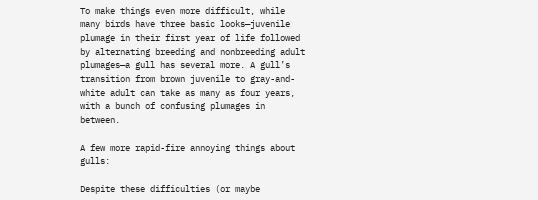To make things even more difficult, while many birds have three basic looks—juvenile plumage in their first year of life followed by alternating breeding and nonbreeding adult plumages—a gull has several more. A gull’s transition from brown juvenile to gray-and-white adult can take as many as four years, with a bunch of confusing plumages in between.

A few more rapid-fire annoying things about gulls:

Despite these difficulties (or maybe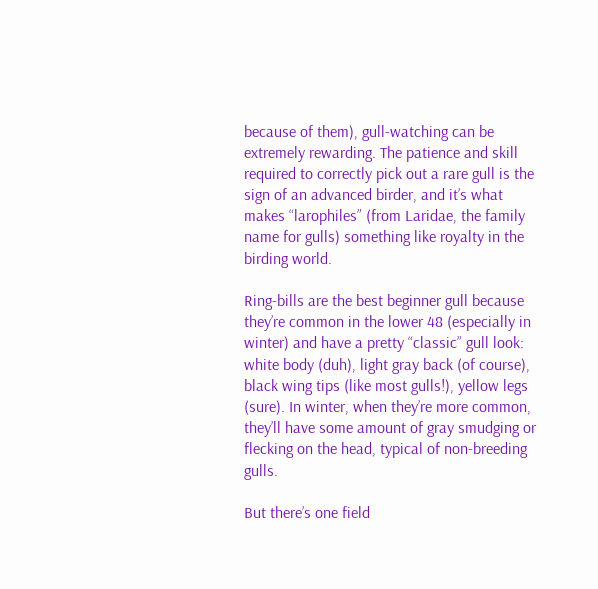because of them), gull-watching can be extremely rewarding. The patience and skill required to correctly pick out a rare gull is the sign of an advanced birder, and it’s what makes “larophiles” (from Laridae, the family name for gulls) something like royalty in the birding world.

Ring-bills are the best beginner gull because they’re common in the lower 48 (especially in winter) and have a pretty “classic” gull look: white body (duh), light gray back (of course), black wing tips (like most gulls!), yellow legs (sure). In winter, when they’re more common, they’ll have some amount of gray smudging or flecking on the head, typical of non-breeding gulls.

But there’s one field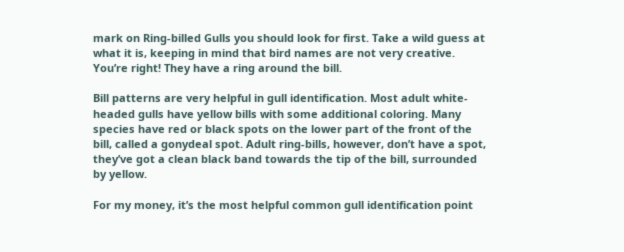mark on Ring-billed Gulls you should look for first. Take a wild guess at what it is, keeping in mind that bird names are not very creative. You’re right! They have a ring around the bill.

Bill patterns are very helpful in gull identification. Most adult white-headed gulls have yellow bills with some additional coloring. Many species have red or black spots on the lower part of the front of the bill, called a gonydeal spot. Adult ring-bills, however, don’t have a spot, they’ve got a clean black band towards the tip of the bill, surrounded by yellow.

For my money, it’s the most helpful common gull identification point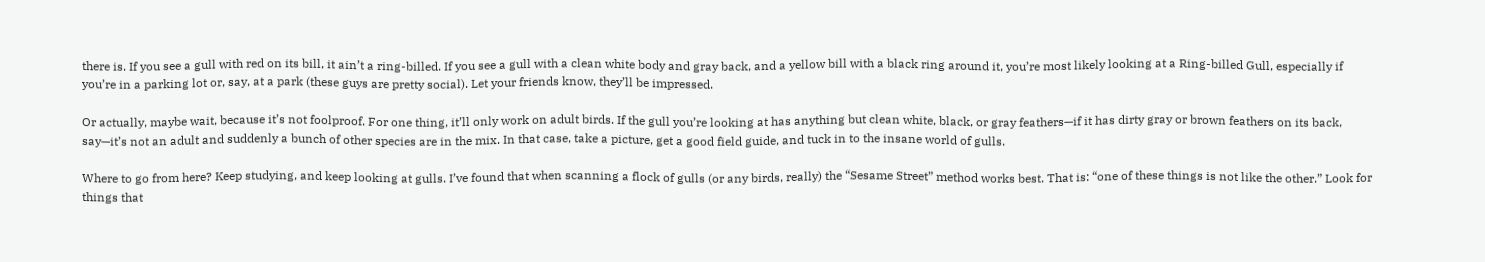there is. If you see a gull with red on its bill, it ain’t a ring-billed. If you see a gull with a clean white body and gray back, and a yellow bill with a black ring around it, you’re most likely looking at a Ring-billed Gull, especially if you’re in a parking lot or, say, at a park (these guys are pretty social). Let your friends know, they’ll be impressed.

Or actually, maybe wait, because it’s not foolproof. For one thing, it’ll only work on adult birds. If the gull you’re looking at has anything but clean white, black, or gray feathers—if it has dirty gray or brown feathers on its back, say—it’s not an adult and suddenly a bunch of other species are in the mix. In that case, take a picture, get a good field guide, and tuck in to the insane world of gulls.

Where to go from here? Keep studying, and keep looking at gulls. I’ve found that when scanning a flock of gulls (or any birds, really) the “Sesame Street” method works best. That is: “one of these things is not like the other.” Look for things that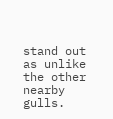stand out as unlike the other nearby gulls.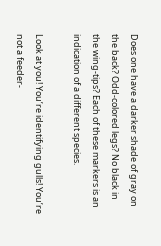Does one have a darker shade of gray on the back? Odd-colored legs? No black in the wing-tips? Each of these markers is an indication of a different species.

Look at you! You’re identifying gulls! You’re not a feeder-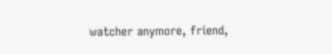watcher anymore, friend,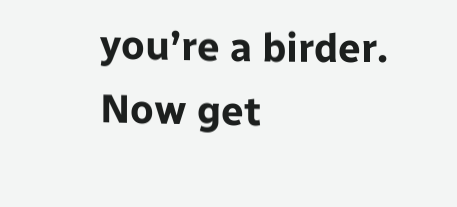you’re a birder. Now get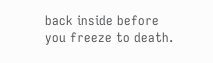back inside before you freeze to death.